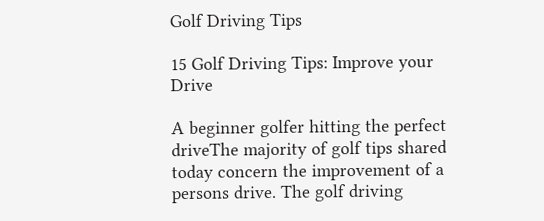Golf Driving Tips

15 Golf Driving Tips: Improve your Drive

A beginner golfer hitting the perfect driveThe majority of golf tips shared today concern the improvement of a persons drive. The golf driving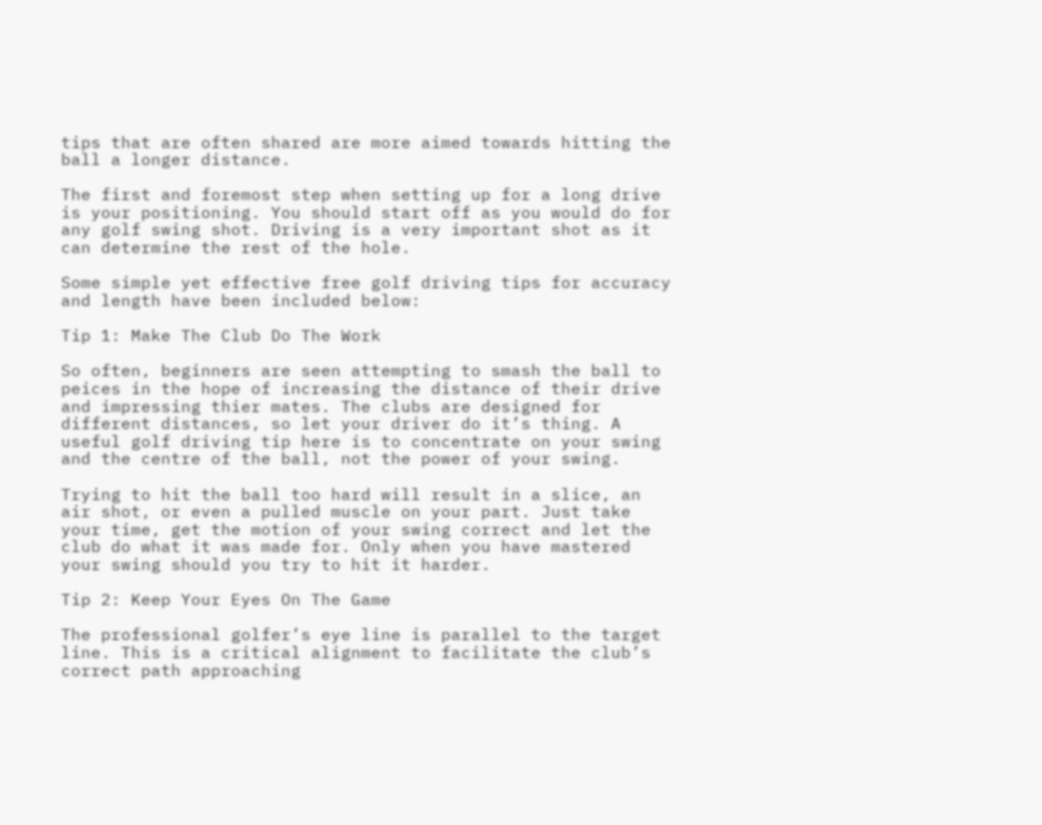tips that are often shared are more aimed towards hitting the ball a longer distance.

The first and foremost step when setting up for a long drive is your positioning. You should start off as you would do for any golf swing shot. Driving is a very important shot as it can determine the rest of the hole.

Some simple yet effective free golf driving tips for accuracy and length have been included below:

Tip 1: Make The Club Do The Work

So often, beginners are seen attempting to smash the ball to peices in the hope of increasing the distance of their drive and impressing thier mates. The clubs are designed for different distances, so let your driver do it’s thing. A useful golf driving tip here is to concentrate on your swing and the centre of the ball, not the power of your swing.

Trying to hit the ball too hard will result in a slice, an air shot, or even a pulled muscle on your part. Just take your time, get the motion of your swing correct and let the club do what it was made for. Only when you have mastered your swing should you try to hit it harder.

Tip 2: Keep Your Eyes On The Game

The professional golfer’s eye line is parallel to the target line. This is a critical alignment to facilitate the club’s correct path approaching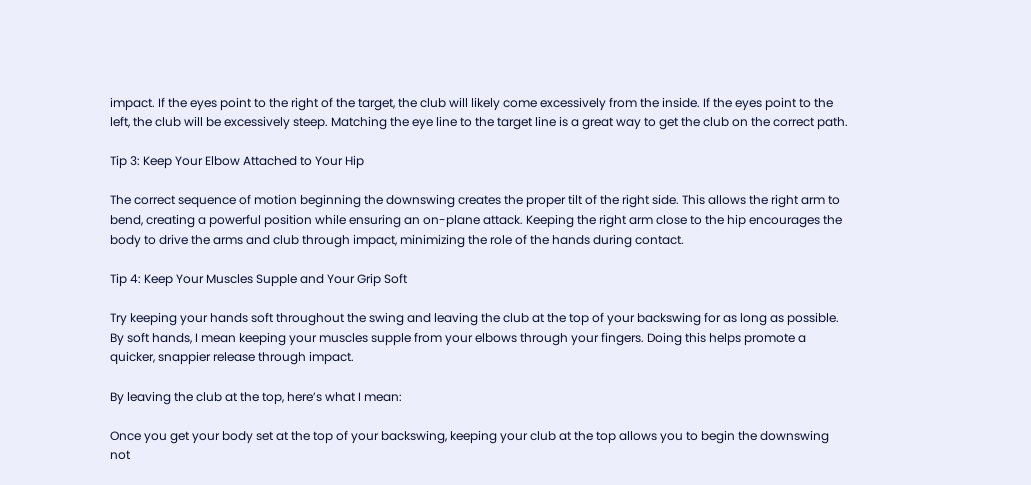impact. If the eyes point to the right of the target, the club will likely come excessively from the inside. If the eyes point to the left, the club will be excessively steep. Matching the eye line to the target line is a great way to get the club on the correct path.

Tip 3: Keep Your Elbow Attached to Your Hip

The correct sequence of motion beginning the downswing creates the proper tilt of the right side. This allows the right arm to bend, creating a powerful position while ensuring an on-plane attack. Keeping the right arm close to the hip encourages the body to drive the arms and club through impact, minimizing the role of the hands during contact.

Tip 4: Keep Your Muscles Supple and Your Grip Soft

Try keeping your hands soft throughout the swing and leaving the club at the top of your backswing for as long as possible. By soft hands, I mean keeping your muscles supple from your elbows through your fingers. Doing this helps promote a quicker, snappier release through impact.

By leaving the club at the top, here’s what I mean:

Once you get your body set at the top of your backswing, keeping your club at the top allows you to begin the downswing not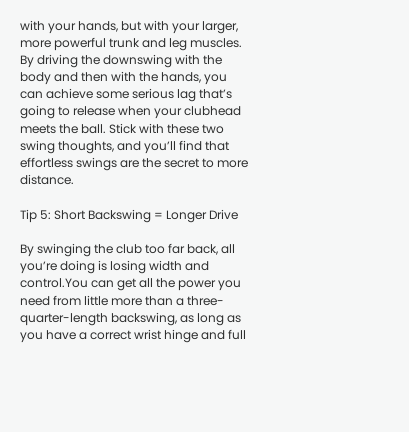with your hands, but with your larger, more powerful trunk and leg muscles. By driving the downswing with the body and then with the hands, you can achieve some serious lag that’s going to release when your clubhead meets the ball. Stick with these two swing thoughts, and you’ll find that effortless swings are the secret to more distance.

Tip 5: Short Backswing = Longer Drive

By swinging the club too far back, all you’re doing is losing width and control.You can get all the power you need from little more than a three-quarter-length backswing, as long as you have a correct wrist hinge and full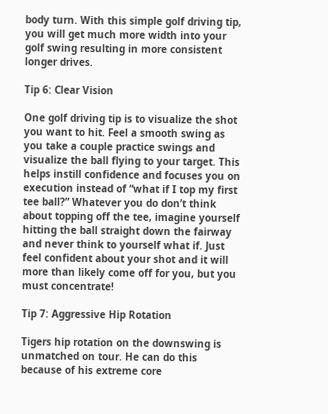body turn. With this simple golf driving tip, you will get much more width into your golf swing resulting in more consistent longer drives.

Tip 6: Clear Vision

One golf driving tip is to visualize the shot you want to hit. Feel a smooth swing as you take a couple practice swings and visualize the ball flying to your target. This helps instill confidence and focuses you on execution instead of “what if I top my first tee ball?” Whatever you do don’t think about topping off the tee, imagine yourself hitting the ball straight down the fairway and never think to yourself what if. Just feel confident about your shot and it will more than likely come off for you, but you must concentrate!

Tip 7: Aggressive Hip Rotation

Tigers hip rotation on the downswing is unmatched on tour. He can do this because of his extreme core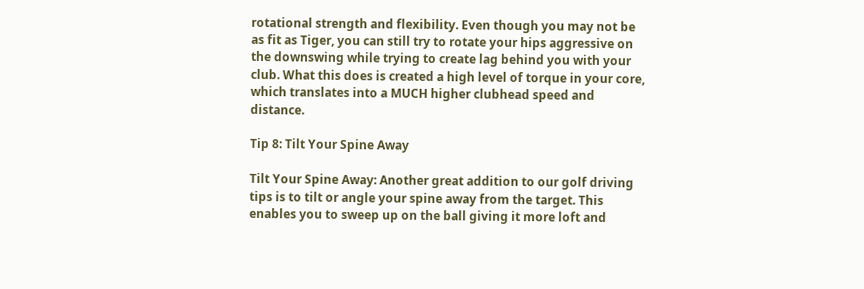rotational strength and flexibility. Even though you may not be as fit as Tiger, you can still try to rotate your hips aggressive on the downswing while trying to create lag behind you with your club. What this does is created a high level of torque in your core, which translates into a MUCH higher clubhead speed and distance.

Tip 8: Tilt Your Spine Away

Tilt Your Spine Away: Another great addition to our golf driving tips is to tilt or angle your spine away from the target. This enables you to sweep up on the ball giving it more loft and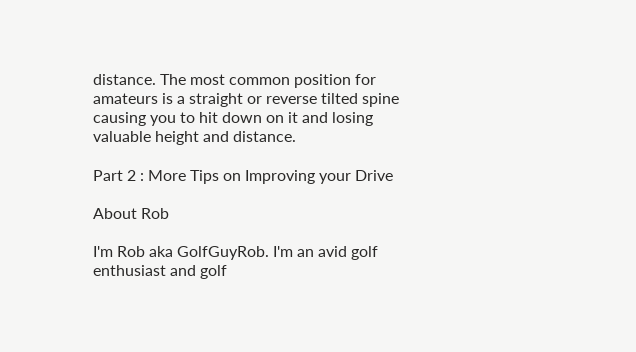distance. The most common position for amateurs is a straight or reverse tilted spine causing you to hit down on it and losing valuable height and distance.

Part 2 : More Tips on Improving your Drive

About Rob

I'm Rob aka GolfGuyRob. I'm an avid golf enthusiast and golf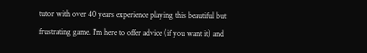tutor with over 40 years experience playing this beautiful but frustrating game. I'm here to offer advice (if you want it) and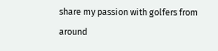share my passion with golfers from around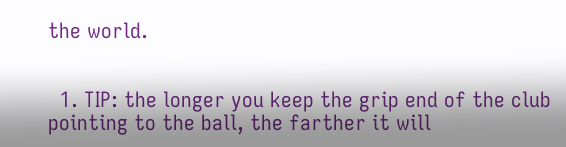the world.


  1. TIP: the longer you keep the grip end of the club pointing to the ball, the farther it will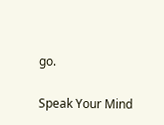go.

Speak Your Mind